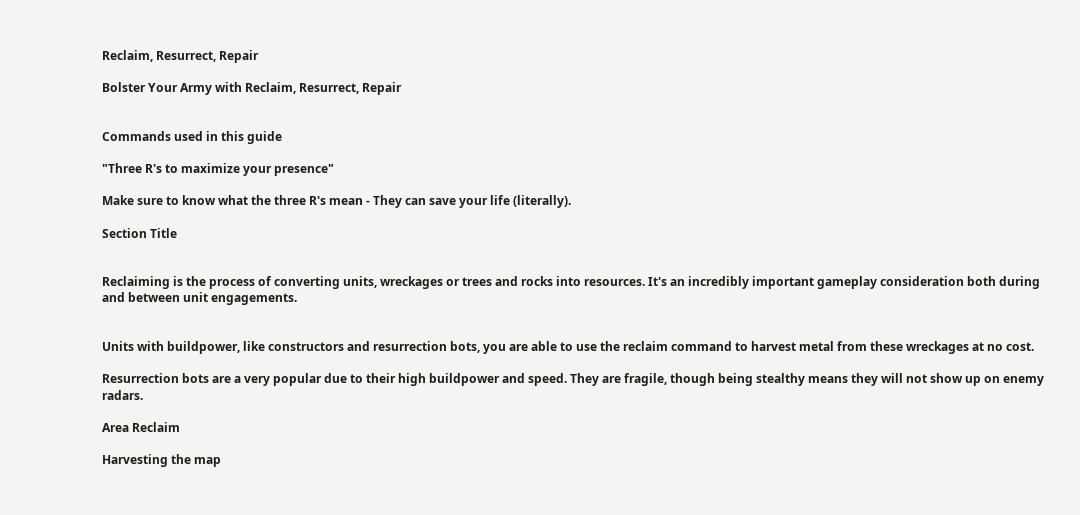Reclaim, Resurrect, Repair

Bolster Your Army with Reclaim, Resurrect, Repair


Commands used in this guide

"Three R's to maximize your presence"

Make sure to know what the three R's mean - They can save your life (literally).

Section Title


Reclaiming is the process of converting units, wreckages or trees and rocks into resources. It's an incredibly important gameplay consideration both during and between unit engagements.


Units with buildpower, like constructors and resurrection bots, you are able to use the reclaim command to harvest metal from these wreckages at no cost.

Resurrection bots are a very popular due to their high buildpower and speed. They are fragile, though being stealthy means they will not show up on enemy radars.

Area Reclaim

Harvesting the map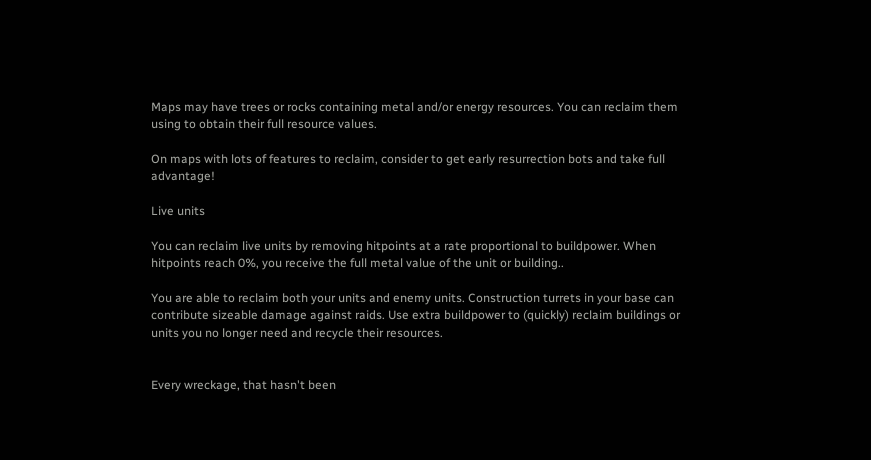Maps may have trees or rocks containing metal and/or energy resources. You can reclaim them using to obtain their full resource values.

On maps with lots of features to reclaim, consider to get early resurrection bots and take full advantage!

Live units

You can reclaim live units by removing hitpoints at a rate proportional to buildpower. When hitpoints reach 0%, you receive the full metal value of the unit or building..

You are able to reclaim both your units and enemy units. Construction turrets in your base can contribute sizeable damage against raids. Use extra buildpower to (quickly) reclaim buildings or units you no longer need and recycle their resources.


Every wreckage, that hasn't been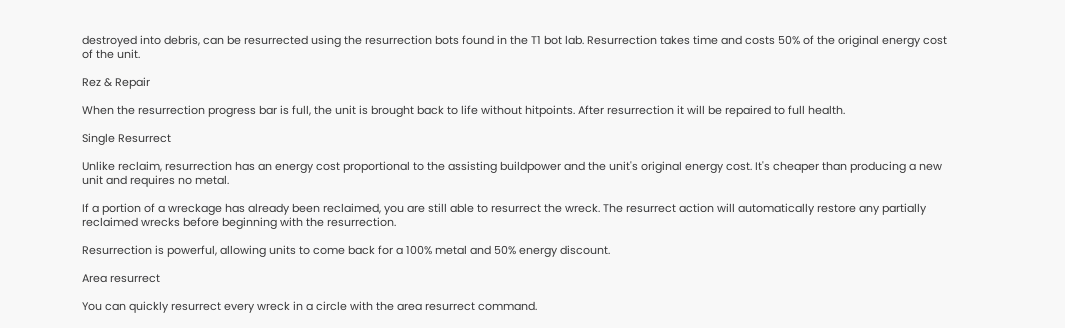destroyed into debris, can be resurrected using the resurrection bots found in the T1 bot lab. Resurrection takes time and costs 50% of the original energy cost of the unit.

Rez & Repair

When the resurrection progress bar is full, the unit is brought back to life without hitpoints. After resurrection it will be repaired to full health.

Single Resurrect

Unlike reclaim, resurrection has an energy cost proportional to the assisting buildpower and the unit's original energy cost. It's cheaper than producing a new unit and requires no metal.

If a portion of a wreckage has already been reclaimed, you are still able to resurrect the wreck. The resurrect action will automatically restore any partially reclaimed wrecks before beginning with the resurrection.

Resurrection is powerful, allowing units to come back for a 100% metal and 50% energy discount.

Area resurrect

You can quickly resurrect every wreck in a circle with the area resurrect command.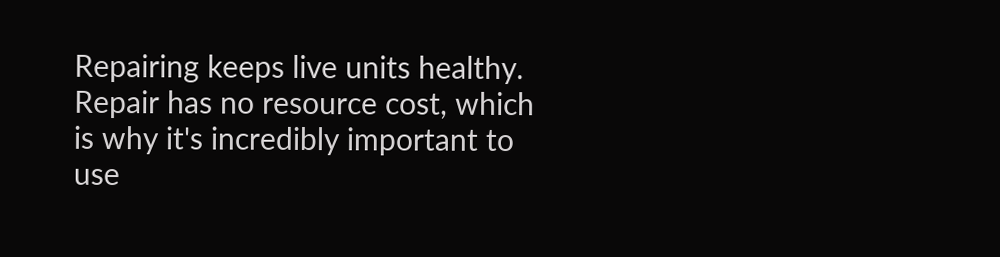Repairing keeps live units healthy. Repair has no resource cost, which is why it's incredibly important to use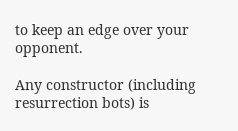to keep an edge over your opponent.

Any constructor (including resurrection bots) is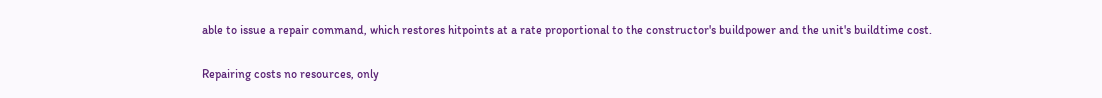able to issue a repair command, which restores hitpoints at a rate proportional to the constructor's buildpower and the unit's buildtime cost.

Repairing costs no resources, only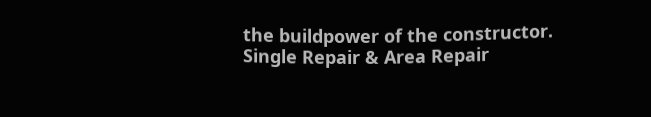the buildpower of the constructor.
Single Repair & Area Repair